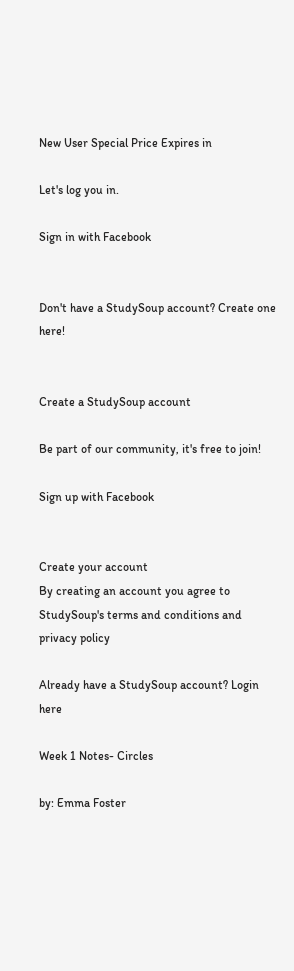New User Special Price Expires in

Let's log you in.

Sign in with Facebook


Don't have a StudySoup account? Create one here!


Create a StudySoup account

Be part of our community, it's free to join!

Sign up with Facebook


Create your account
By creating an account you agree to StudySoup's terms and conditions and privacy policy

Already have a StudySoup account? Login here

Week 1 Notes- Circles

by: Emma Foster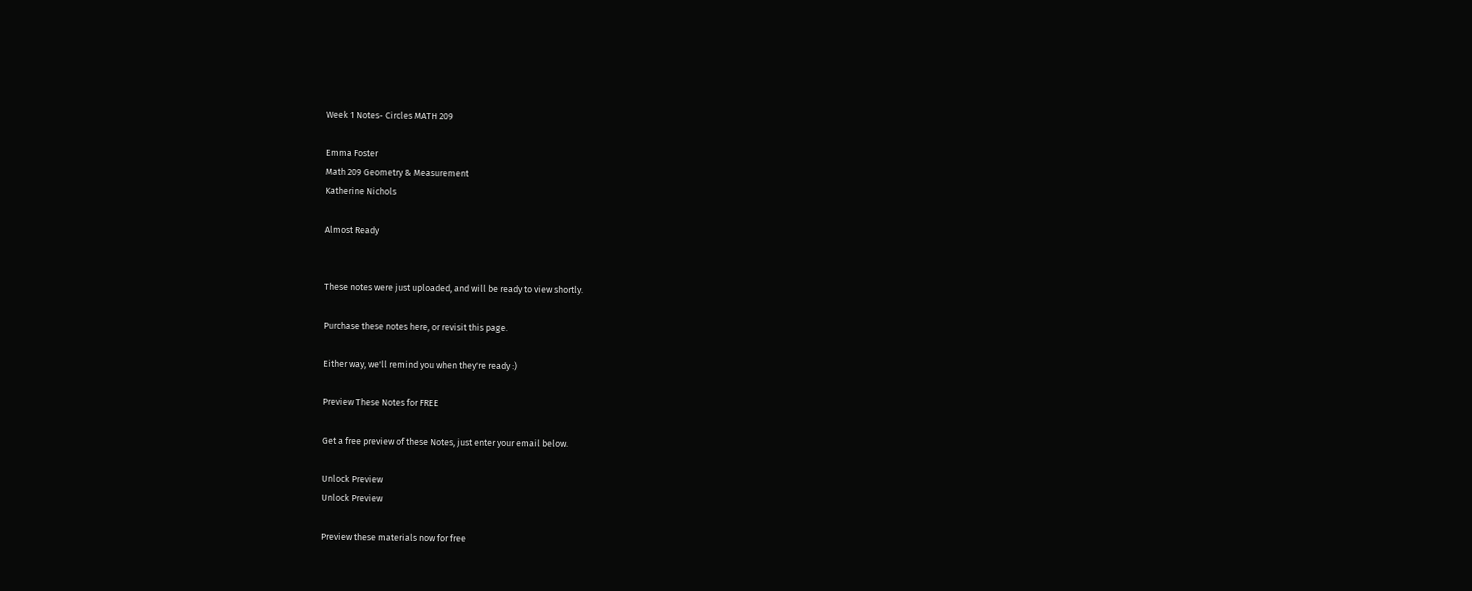Week 1 Notes- Circles MATH 209

Emma Foster
Math 209 Geometry & Measurement
Katherine Nichols

Almost Ready


These notes were just uploaded, and will be ready to view shortly.

Purchase these notes here, or revisit this page.

Either way, we'll remind you when they're ready :)

Preview These Notes for FREE

Get a free preview of these Notes, just enter your email below.

Unlock Preview
Unlock Preview

Preview these materials now for free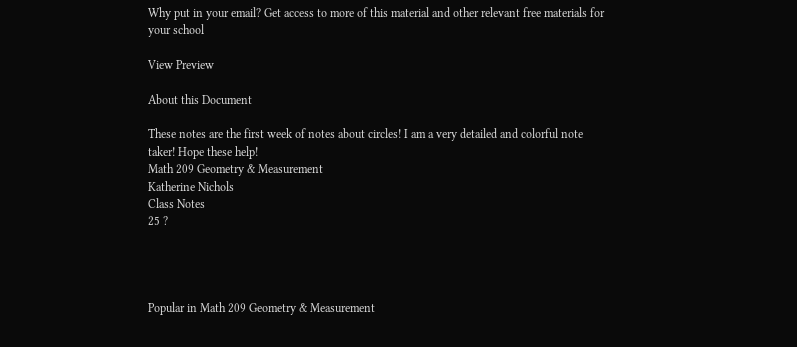Why put in your email? Get access to more of this material and other relevant free materials for your school

View Preview

About this Document

These notes are the first week of notes about circles! I am a very detailed and colorful note taker! Hope these help!
Math 209 Geometry & Measurement
Katherine Nichols
Class Notes
25 ?




Popular in Math 209 Geometry & Measurement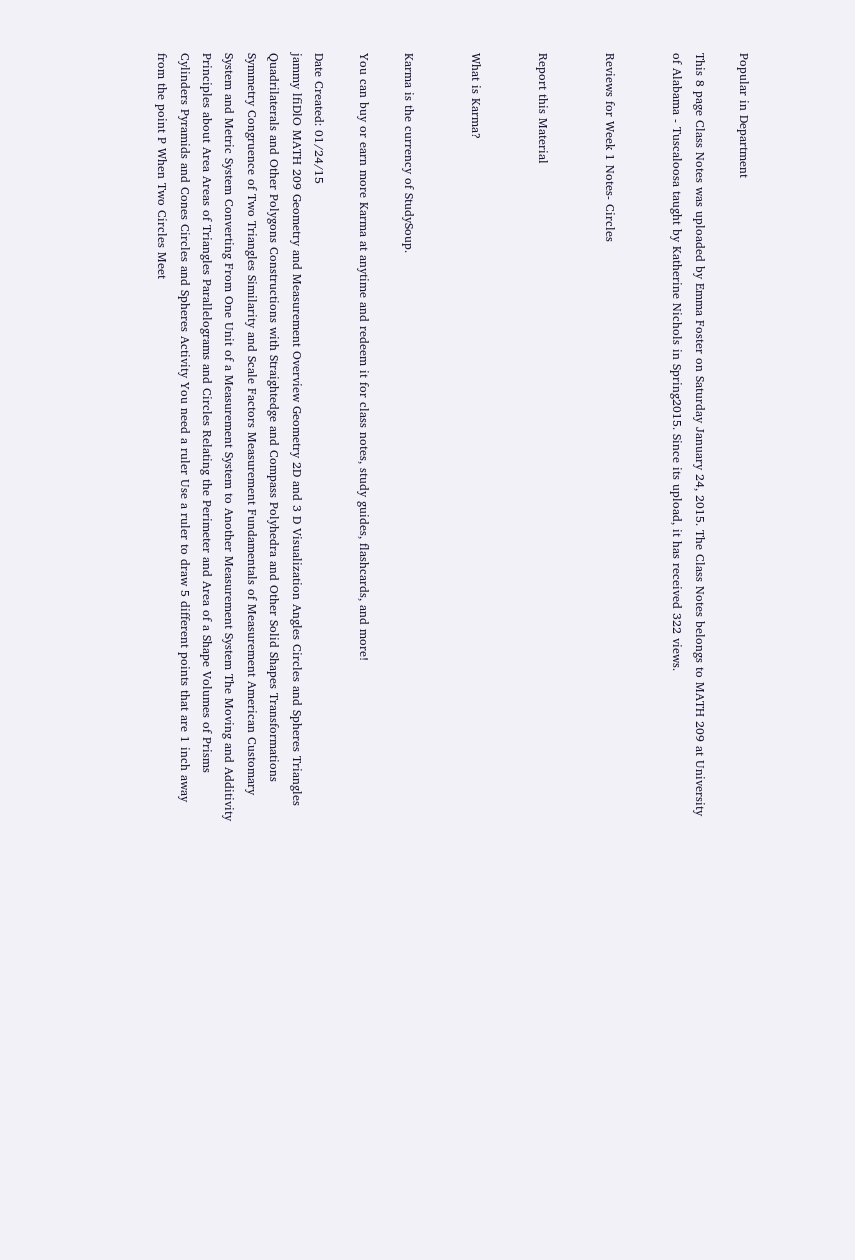Popular in Department

This 8 page Class Notes was uploaded by Emma Foster on Saturday January 24, 2015. The Class Notes belongs to MATH 209 at University of Alabama - Tuscaloosa taught by Katherine Nichols in Spring2015. Since its upload, it has received 322 views.


Reviews for Week 1 Notes- Circles


Report this Material


What is Karma?


Karma is the currency of StudySoup.

You can buy or earn more Karma at anytime and redeem it for class notes, study guides, flashcards, and more!

Date Created: 01/24/15
jammy lfiDlO MATH 209 Geometry and Measurement Overview Geometry 2D and 3 D Visualization Angles Circles and Spheres Triangles Quadrilaterals and Other Polygons Constructions with Straightedge and Compass Polyhedra and Other Solid Shapes Transformations Symmetry Congruence of Two Triangles Similarity and Scale Factors Measurement Fundamentals of Measurement American Customary System and Metric System Converting From One Unit of a Measurement System to Another Measurement System The Moving and Additivity Principles about Area Areas of Triangles Parallelograms and Circles Relating the Perimeter and Area of a Shape Volumes of Prisms Cylinders Pyramids and Cones Circles and Spheres Activity You need a ruler Use a ruler to draw 5 different points that are 1 inch away from the point P When Two Circles Meet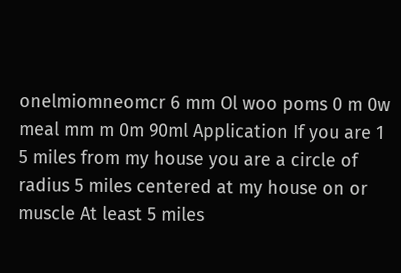onelmiomneomcr 6 mm Ol woo poms 0 m 0w meal mm m 0m 90ml Application If you are 1 5 miles from my house you are a circle of radius 5 miles centered at my house on or muscle At least 5 miles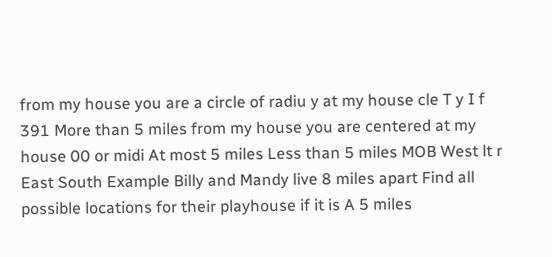from my house you are a circle of radiu y at my house cle T y I f 391 More than 5 miles from my house you are centered at my house 00 or midi At most 5 miles Less than 5 miles MOB West lt r East South Example Billy and Mandy live 8 miles apart Find all possible locations for their playhouse if it is A 5 miles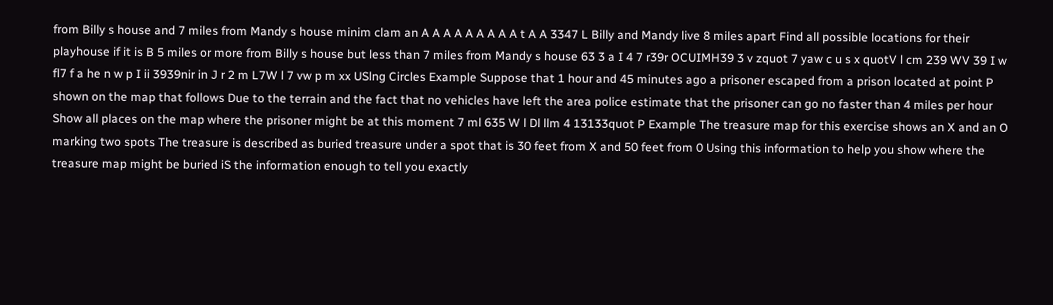from Billy s house and 7 miles from Mandy s house minim clam an A A A A A A A A A t A A 3347 L Billy and Mandy live 8 miles apart Find all possible locations for their playhouse if it is B 5 miles or more from Billy s house but less than 7 miles from Mandy s house 63 3 a I 4 7 r39r OCUIMH39 3 v zquot 7 yaw c u s x quotV l cm 239 WV 39 I w fl7 f a he n w p I ii 3939nir in J r 2 m L7W l 7 vw p m xx USlng Circles Example Suppose that 1 hour and 45 minutes ago a prisoner escaped from a prison located at point P shown on the map that follows Due to the terrain and the fact that no vehicles have left the area police estimate that the prisoner can go no faster than 4 miles per hour Show all places on the map where the prisoner might be at this moment 7 ml 635 W l Dl llm 4 13133quot P Example The treasure map for this exercise shows an X and an O marking two spots The treasure is described as buried treasure under a spot that is 30 feet from X and 50 feet from 0 Using this information to help you show where the treasure map might be buried iS the information enough to tell you exactly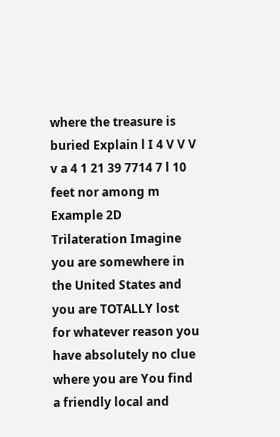where the treasure is buried Explain l I 4 V V V v a 4 1 21 39 7714 7 l 10 feet nor among m Example 2D Trilateration Imagine you are somewhere in the United States and you are TOTALLY lost for whatever reason you have absolutely no clue where you are You find a friendly local and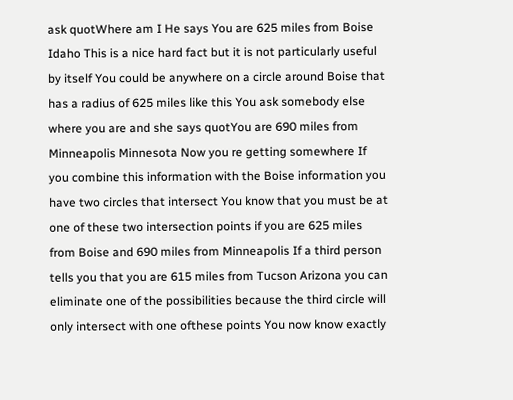ask quotWhere am I He says You are 625 miles from Boise Idaho This is a nice hard fact but it is not particularly useful by itself You could be anywhere on a circle around Boise that has a radius of 625 miles like this You ask somebody else where you are and she says quotYou are 690 miles from Minneapolis Minnesota Now you re getting somewhere If you combine this information with the Boise information you have two circles that intersect You know that you must be at one of these two intersection points if you are 625 miles from Boise and 690 miles from Minneapolis If a third person tells you that you are 615 miles from Tucson Arizona you can eliminate one of the possibilities because the third circle will only intersect with one ofthese points You now know exactly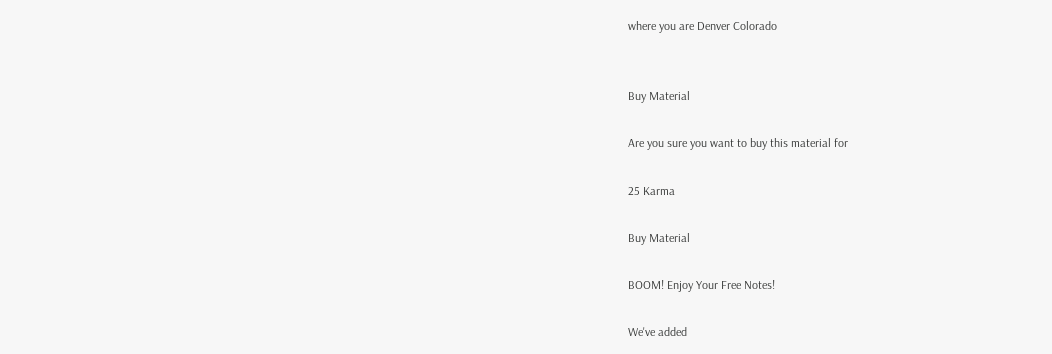where you are Denver Colorado


Buy Material

Are you sure you want to buy this material for

25 Karma

Buy Material

BOOM! Enjoy Your Free Notes!

We've added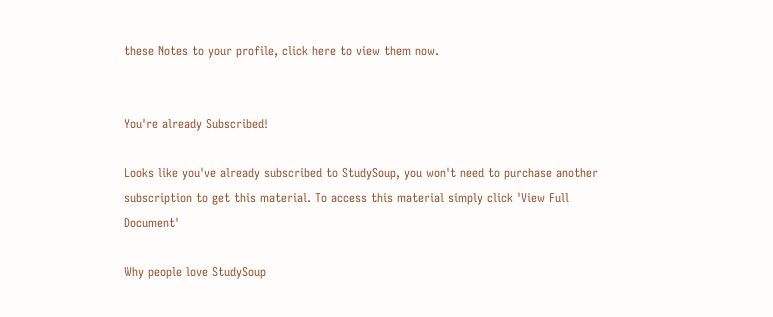these Notes to your profile, click here to view them now.


You're already Subscribed!

Looks like you've already subscribed to StudySoup, you won't need to purchase another subscription to get this material. To access this material simply click 'View Full Document'

Why people love StudySoup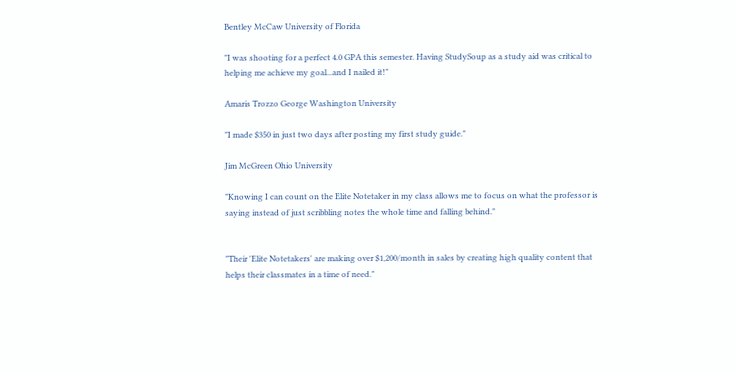Bentley McCaw University of Florida

"I was shooting for a perfect 4.0 GPA this semester. Having StudySoup as a study aid was critical to helping me achieve my goal...and I nailed it!"

Amaris Trozzo George Washington University

"I made $350 in just two days after posting my first study guide."

Jim McGreen Ohio University

"Knowing I can count on the Elite Notetaker in my class allows me to focus on what the professor is saying instead of just scribbling notes the whole time and falling behind."


"Their 'Elite Notetakers' are making over $1,200/month in sales by creating high quality content that helps their classmates in a time of need."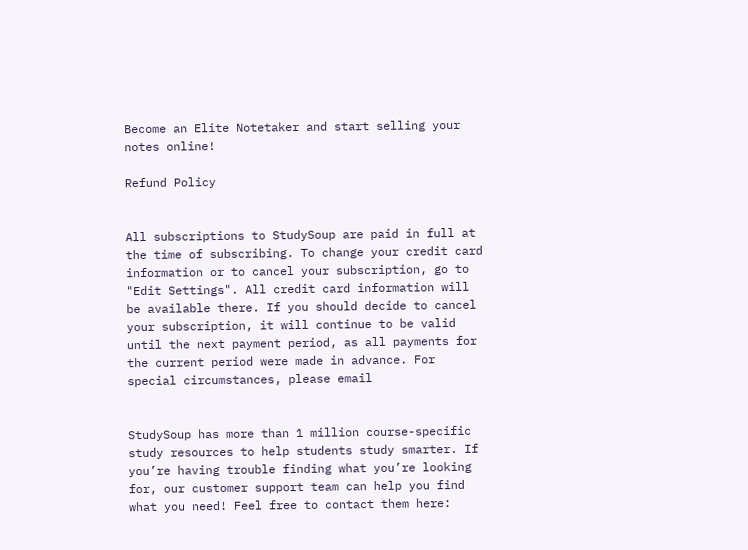Become an Elite Notetaker and start selling your notes online!

Refund Policy


All subscriptions to StudySoup are paid in full at the time of subscribing. To change your credit card information or to cancel your subscription, go to "Edit Settings". All credit card information will be available there. If you should decide to cancel your subscription, it will continue to be valid until the next payment period, as all payments for the current period were made in advance. For special circumstances, please email


StudySoup has more than 1 million course-specific study resources to help students study smarter. If you’re having trouble finding what you’re looking for, our customer support team can help you find what you need! Feel free to contact them here: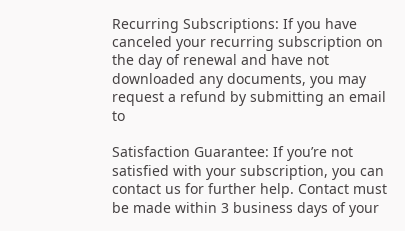Recurring Subscriptions: If you have canceled your recurring subscription on the day of renewal and have not downloaded any documents, you may request a refund by submitting an email to

Satisfaction Guarantee: If you’re not satisfied with your subscription, you can contact us for further help. Contact must be made within 3 business days of your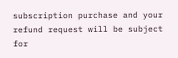subscription purchase and your refund request will be subject for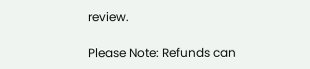review.

Please Note: Refunds can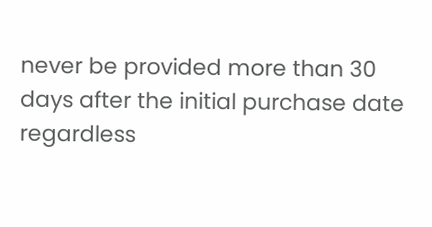never be provided more than 30 days after the initial purchase date regardless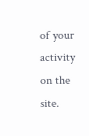of your activity on the site.